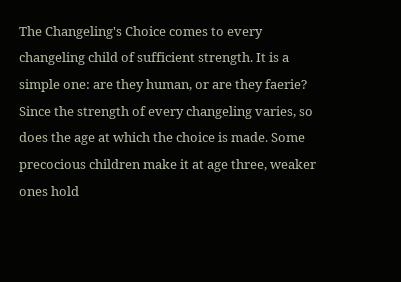The Changeling's Choice comes to every changeling child of sufficient strength. It is a simple one: are they human, or are they faerie? Since the strength of every changeling varies, so does the age at which the choice is made. Some precocious children make it at age three, weaker ones hold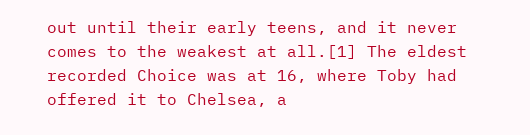out until their early teens, and it never comes to the weakest at all.[1] The eldest recorded Choice was at 16, where Toby had offered it to Chelsea, a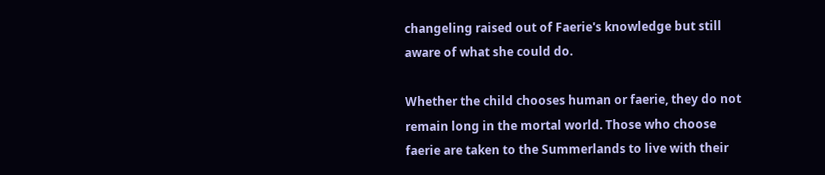changeling raised out of Faerie's knowledge but still aware of what she could do.

Whether the child chooses human or faerie, they do not remain long in the mortal world. Those who choose faerie are taken to the Summerlands to live with their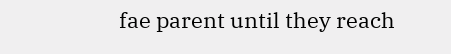fae parent until they reach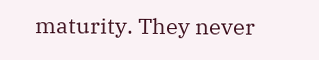maturity. They never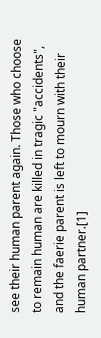see their human parent again. Those who choose to remain human are killed in tragic "accidents", and the faerie parent is left to mourn with their human partner.[1]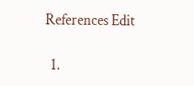References Edit

  1.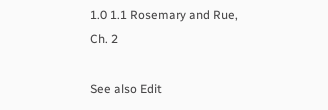1.0 1.1 Rosemary and Rue, Ch. 2

See also Edit